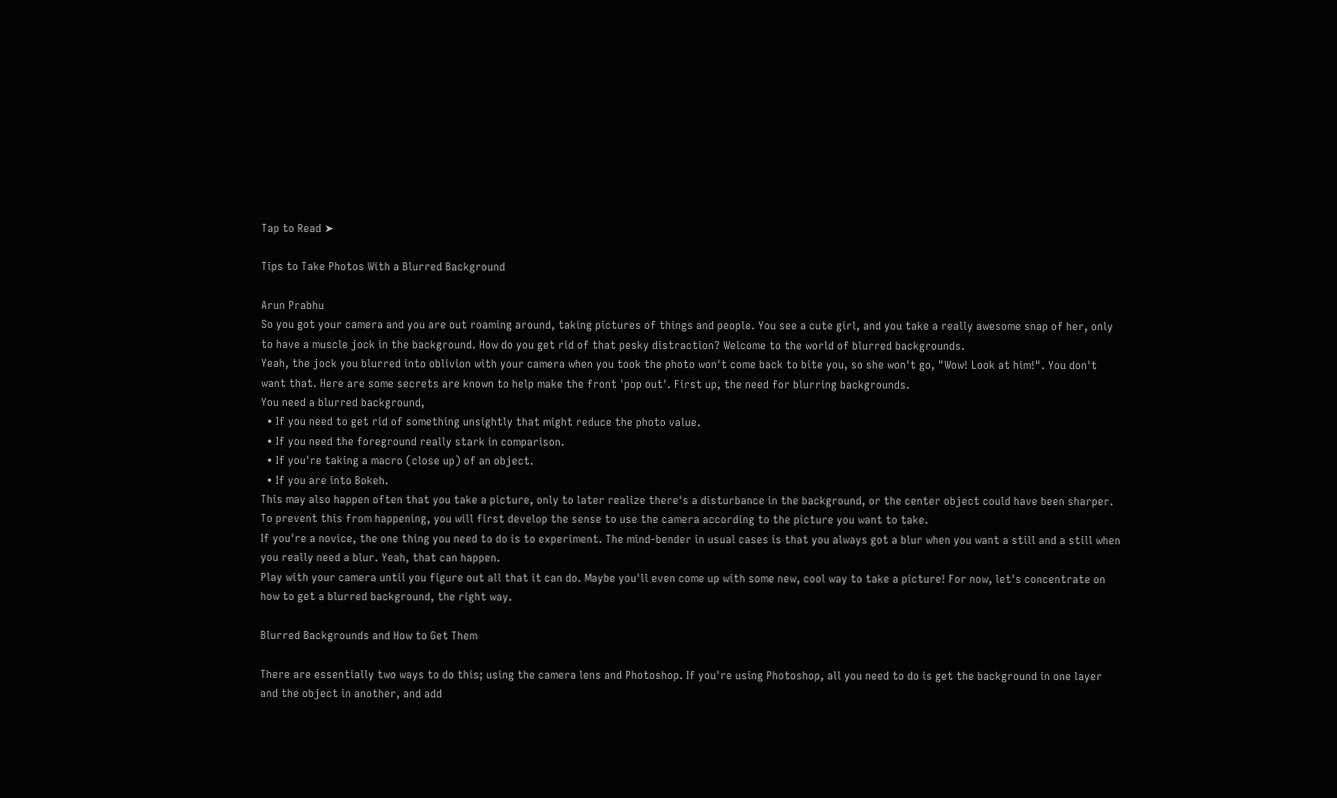Tap to Read ➤

Tips to Take Photos With a Blurred Background

Arun Prabhu
So you got your camera and you are out roaming around, taking pictures of things and people. You see a cute girl, and you take a really awesome snap of her, only to have a muscle jock in the background. How do you get rid of that pesky distraction? Welcome to the world of blurred backgrounds.
Yeah, the jock you blurred into oblivion with your camera when you took the photo won't come back to bite you, so she won't go, "Wow! Look at him!". You don't want that. Here are some secrets are known to help make the front 'pop out'. First up, the need for blurring backgrounds.
You need a blurred background,
  • If you need to get rid of something unsightly that might reduce the photo value.
  • If you need the foreground really stark in comparison.
  • If you're taking a macro (close up) of an object.
  • If you are into Bokeh.
This may also happen often that you take a picture, only to later realize there's a disturbance in the background, or the center object could have been sharper. To prevent this from happening, you will first develop the sense to use the camera according to the picture you want to take.
If you're a novice, the one thing you need to do is to experiment. The mind-bender in usual cases is that you always got a blur when you want a still and a still when you really need a blur. Yeah, that can happen.
Play with your camera until you figure out all that it can do. Maybe you'll even come up with some new, cool way to take a picture! For now, let's concentrate on how to get a blurred background, the right way.

Blurred Backgrounds and How to Get Them

There are essentially two ways to do this; using the camera lens and Photoshop. If you're using Photoshop, all you need to do is get the background in one layer and the object in another, and add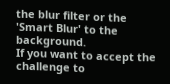the blur filter or the 'Smart Blur' to the background.
If you want to accept the challenge to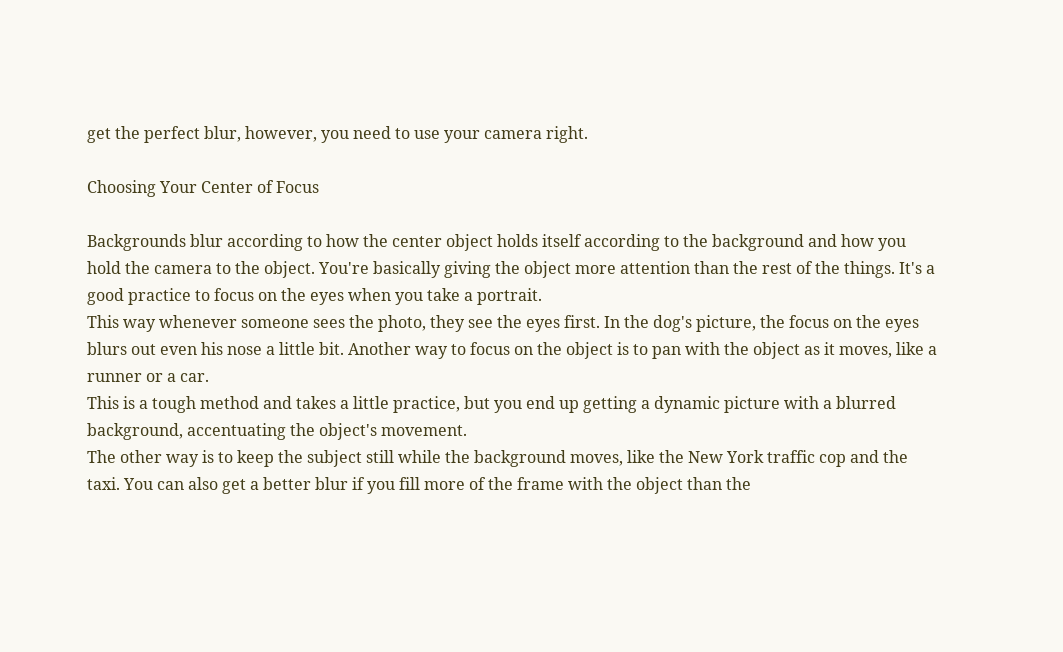get the perfect blur, however, you need to use your camera right.

Choosing Your Center of Focus

Backgrounds blur according to how the center object holds itself according to the background and how you hold the camera to the object. You're basically giving the object more attention than the rest of the things. It's a good practice to focus on the eyes when you take a portrait.
This way whenever someone sees the photo, they see the eyes first. In the dog's picture, the focus on the eyes blurs out even his nose a little bit. Another way to focus on the object is to pan with the object as it moves, like a runner or a car.
This is a tough method and takes a little practice, but you end up getting a dynamic picture with a blurred background, accentuating the object's movement.
The other way is to keep the subject still while the background moves, like the New York traffic cop and the taxi. You can also get a better blur if you fill more of the frame with the object than the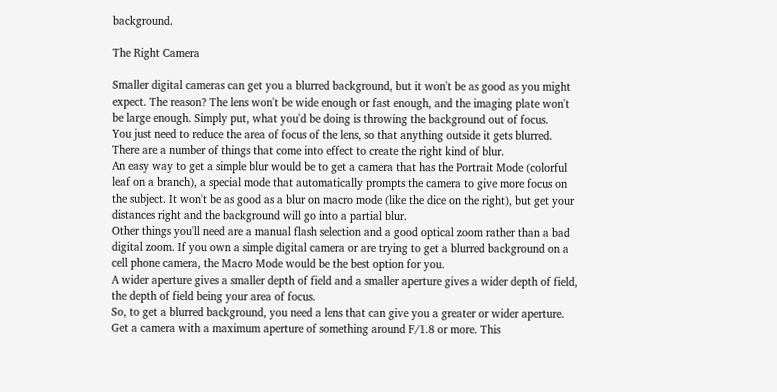background.

The Right Camera

Smaller digital cameras can get you a blurred background, but it won't be as good as you might expect. The reason? The lens won't be wide enough or fast enough, and the imaging plate won't be large enough. Simply put, what you'd be doing is throwing the background out of focus.
You just need to reduce the area of focus of the lens, so that anything outside it gets blurred. There are a number of things that come into effect to create the right kind of blur.
An easy way to get a simple blur would be to get a camera that has the Portrait Mode (colorful leaf on a branch), a special mode that automatically prompts the camera to give more focus on the subject. It won't be as good as a blur on macro mode (like the dice on the right), but get your distances right and the background will go into a partial blur.
Other things you'll need are a manual flash selection and a good optical zoom rather than a bad digital zoom. If you own a simple digital camera or are trying to get a blurred background on a cell phone camera, the Macro Mode would be the best option for you.
A wider aperture gives a smaller depth of field and a smaller aperture gives a wider depth of field, the depth of field being your area of focus.
So, to get a blurred background, you need a lens that can give you a greater or wider aperture. Get a camera with a maximum aperture of something around F/1.8 or more. This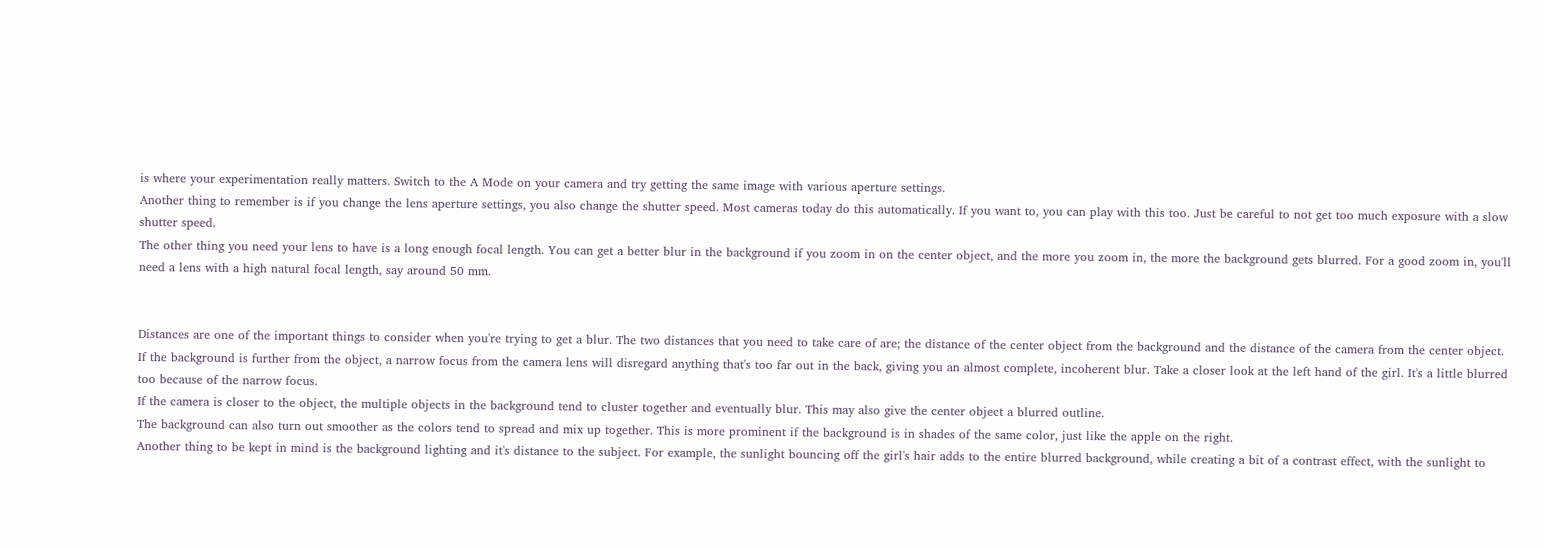is where your experimentation really matters. Switch to the A Mode on your camera and try getting the same image with various aperture settings.
Another thing to remember is if you change the lens aperture settings, you also change the shutter speed. Most cameras today do this automatically. If you want to, you can play with this too. Just be careful to not get too much exposure with a slow shutter speed.
The other thing you need your lens to have is a long enough focal length. You can get a better blur in the background if you zoom in on the center object, and the more you zoom in, the more the background gets blurred. For a good zoom in, you'll need a lens with a high natural focal length, say around 50 mm.


Distances are one of the important things to consider when you're trying to get a blur. The two distances that you need to take care of are; the distance of the center object from the background and the distance of the camera from the center object.
If the background is further from the object, a narrow focus from the camera lens will disregard anything that's too far out in the back, giving you an almost complete, incoherent blur. Take a closer look at the left hand of the girl. It's a little blurred too because of the narrow focus.
If the camera is closer to the object, the multiple objects in the background tend to cluster together and eventually blur. This may also give the center object a blurred outline.
The background can also turn out smoother as the colors tend to spread and mix up together. This is more prominent if the background is in shades of the same color, just like the apple on the right.
Another thing to be kept in mind is the background lighting and it's distance to the subject. For example, the sunlight bouncing off the girl's hair adds to the entire blurred background, while creating a bit of a contrast effect, with the sunlight to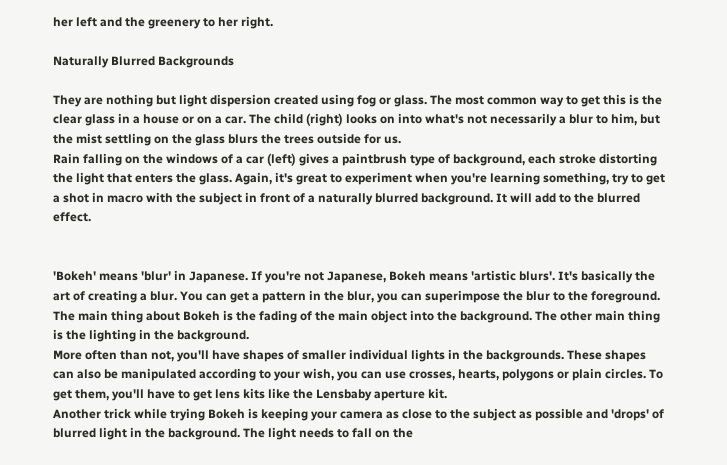her left and the greenery to her right.

Naturally Blurred Backgrounds

They are nothing but light dispersion created using fog or glass. The most common way to get this is the clear glass in a house or on a car. The child (right) looks on into what's not necessarily a blur to him, but the mist settling on the glass blurs the trees outside for us.
Rain falling on the windows of a car (left) gives a paintbrush type of background, each stroke distorting the light that enters the glass. Again, it's great to experiment when you're learning something, try to get a shot in macro with the subject in front of a naturally blurred background. It will add to the blurred effect.


'Bokeh' means 'blur' in Japanese. If you're not Japanese, Bokeh means 'artistic blurs'. It's basically the art of creating a blur. You can get a pattern in the blur, you can superimpose the blur to the foreground. The main thing about Bokeh is the fading of the main object into the background. The other main thing is the lighting in the background.
More often than not, you'll have shapes of smaller individual lights in the backgrounds. These shapes can also be manipulated according to your wish, you can use crosses, hearts, polygons or plain circles. To get them, you'll have to get lens kits like the Lensbaby aperture kit.
Another trick while trying Bokeh is keeping your camera as close to the subject as possible and 'drops' of blurred light in the background. The light needs to fall on the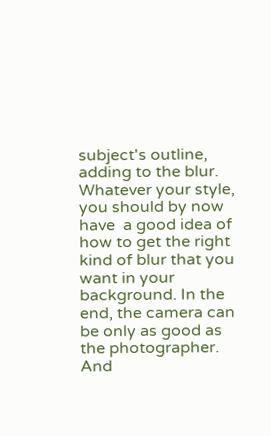subject's outline, adding to the blur.
Whatever your style, you should by now have  a good idea of how to get the right kind of blur that you want in your background. In the end, the camera can be only as good as the photographer. And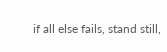if all else fails, stand still,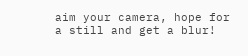aim your camera, hope for a still and get a blur!